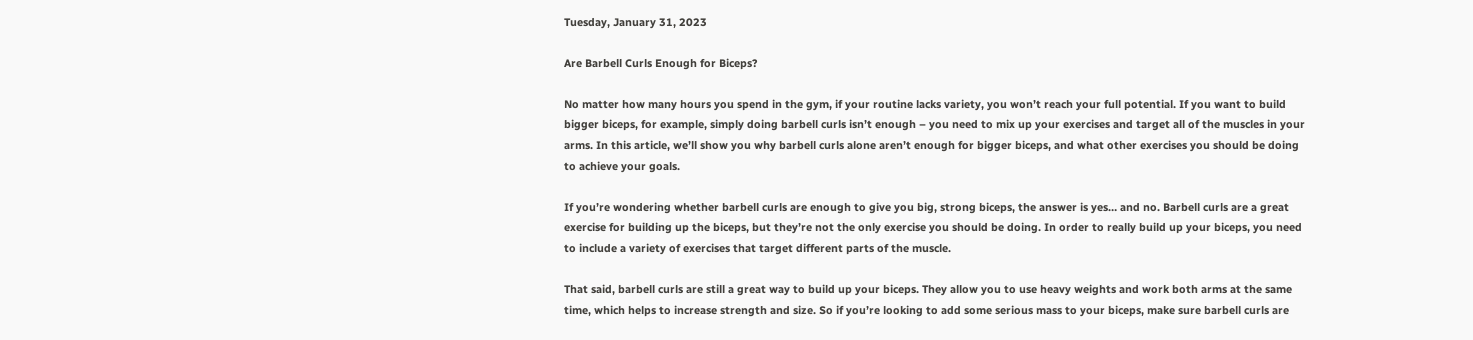Tuesday, January 31, 2023

Are Barbell Curls Enough for Biceps?

No matter how many hours you spend in the gym, if your routine lacks variety, you won’t reach your full potential. If you want to build bigger biceps, for example, simply doing barbell curls isn’t enough – you need to mix up your exercises and target all of the muscles in your arms. In this article, we’ll show you why barbell curls alone aren’t enough for bigger biceps, and what other exercises you should be doing to achieve your goals.

If you’re wondering whether barbell curls are enough to give you big, strong biceps, the answer is yes… and no. Barbell curls are a great exercise for building up the biceps, but they’re not the only exercise you should be doing. In order to really build up your biceps, you need to include a variety of exercises that target different parts of the muscle.

That said, barbell curls are still a great way to build up your biceps. They allow you to use heavy weights and work both arms at the same time, which helps to increase strength and size. So if you’re looking to add some serious mass to your biceps, make sure barbell curls are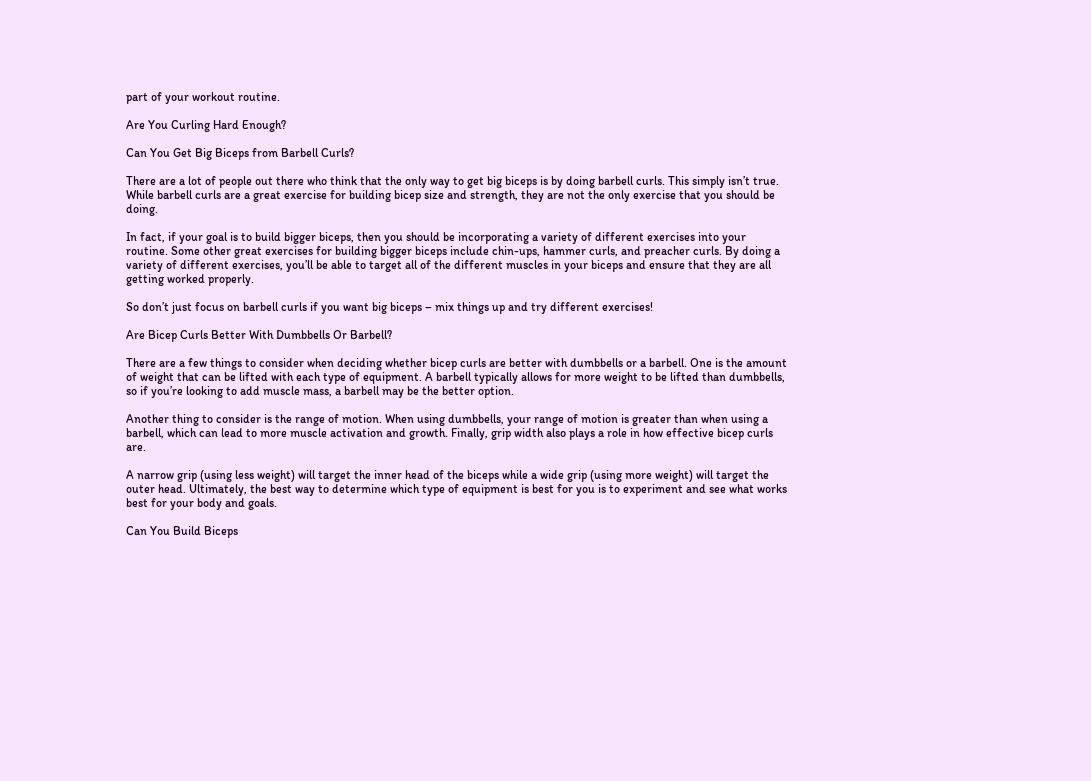part of your workout routine.

Are You Curling Hard Enough?

Can You Get Big Biceps from Barbell Curls?

There are a lot of people out there who think that the only way to get big biceps is by doing barbell curls. This simply isn’t true. While barbell curls are a great exercise for building bicep size and strength, they are not the only exercise that you should be doing.

In fact, if your goal is to build bigger biceps, then you should be incorporating a variety of different exercises into your routine. Some other great exercises for building bigger biceps include chin-ups, hammer curls, and preacher curls. By doing a variety of different exercises, you’ll be able to target all of the different muscles in your biceps and ensure that they are all getting worked properly.

So don’t just focus on barbell curls if you want big biceps – mix things up and try different exercises!

Are Bicep Curls Better With Dumbbells Or Barbell?

There are a few things to consider when deciding whether bicep curls are better with dumbbells or a barbell. One is the amount of weight that can be lifted with each type of equipment. A barbell typically allows for more weight to be lifted than dumbbells, so if you’re looking to add muscle mass, a barbell may be the better option.

Another thing to consider is the range of motion. When using dumbbells, your range of motion is greater than when using a barbell, which can lead to more muscle activation and growth. Finally, grip width also plays a role in how effective bicep curls are.

A narrow grip (using less weight) will target the inner head of the biceps while a wide grip (using more weight) will target the outer head. Ultimately, the best way to determine which type of equipment is best for you is to experiment and see what works best for your body and goals.

Can You Build Biceps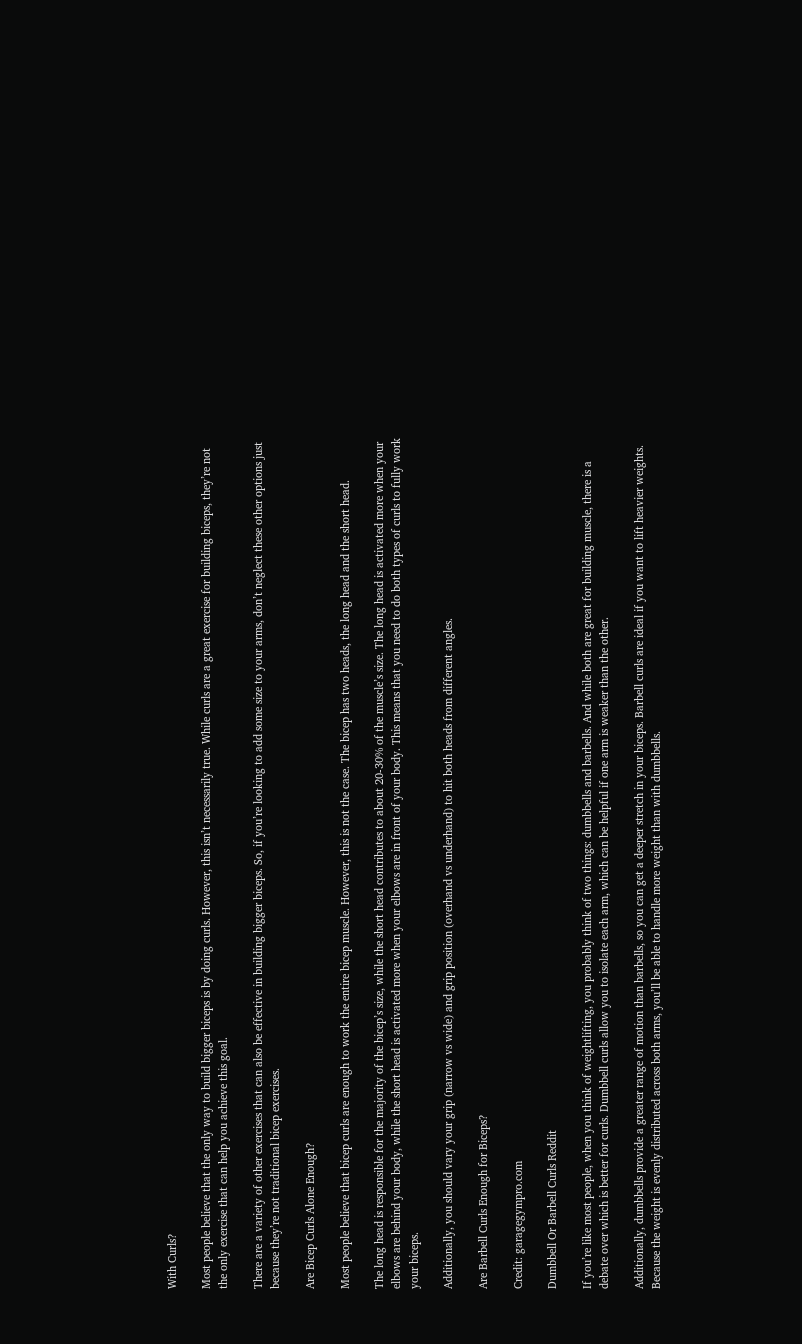With Curls?

Most people believe that the only way to build bigger biceps is by doing curls. However, this isn’t necessarily true. While curls are a great exercise for building biceps, they’re not the only exercise that can help you achieve this goal.

There are a variety of other exercises that can also be effective in building bigger biceps. So, if you’re looking to add some size to your arms, don’t neglect these other options just because they’re not traditional bicep exercises.

Are Bicep Curls Alone Enough?

Most people believe that bicep curls are enough to work the entire bicep muscle. However, this is not the case. The bicep has two heads, the long head and the short head.

The long head is responsible for the majority of the bicep’s size, while the short head contributes to about 20-30% of the muscle’s size. The long head is activated more when your elbows are behind your body, while the short head is activated more when your elbows are in front of your body. This means that you need to do both types of curls to fully work your biceps.

Additionally, you should vary your grip (narrow vs wide) and grip position (overhand vs underhand) to hit both heads from different angles.

Are Barbell Curls Enough for Biceps?

Credit: garagegympro.com

Dumbbell Or Barbell Curls Reddit

If you’re like most people, when you think of weightlifting, you probably think of two things: dumbbells and barbells. And while both are great for building muscle, there is a debate over which is better for curls. Dumbbell curls allow you to isolate each arm, which can be helpful if one arm is weaker than the other.

Additionally, dumbbells provide a greater range of motion than barbells, so you can get a deeper stretch in your biceps. Barbell curls are ideal if you want to lift heavier weights. Because the weight is evenly distributed across both arms, you’ll be able to handle more weight than with dumbbells.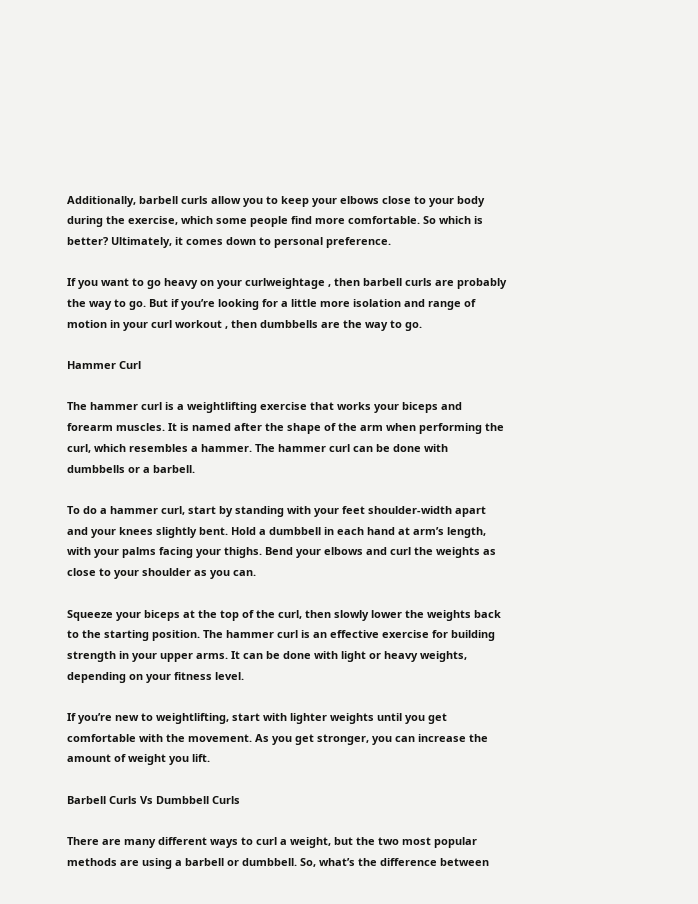Additionally, barbell curls allow you to keep your elbows close to your body during the exercise, which some people find more comfortable. So which is better? Ultimately, it comes down to personal preference.

If you want to go heavy on your curlweightage , then barbell curls are probably the way to go. But if you’re looking for a little more isolation and range of motion in your curl workout , then dumbbells are the way to go.

Hammer Curl

The hammer curl is a weightlifting exercise that works your biceps and forearm muscles. It is named after the shape of the arm when performing the curl, which resembles a hammer. The hammer curl can be done with dumbbells or a barbell.

To do a hammer curl, start by standing with your feet shoulder-width apart and your knees slightly bent. Hold a dumbbell in each hand at arm’s length, with your palms facing your thighs. Bend your elbows and curl the weights as close to your shoulder as you can.

Squeeze your biceps at the top of the curl, then slowly lower the weights back to the starting position. The hammer curl is an effective exercise for building strength in your upper arms. It can be done with light or heavy weights, depending on your fitness level.

If you’re new to weightlifting, start with lighter weights until you get comfortable with the movement. As you get stronger, you can increase the amount of weight you lift.

Barbell Curls Vs Dumbbell Curls

There are many different ways to curl a weight, but the two most popular methods are using a barbell or dumbbell. So, what’s the difference between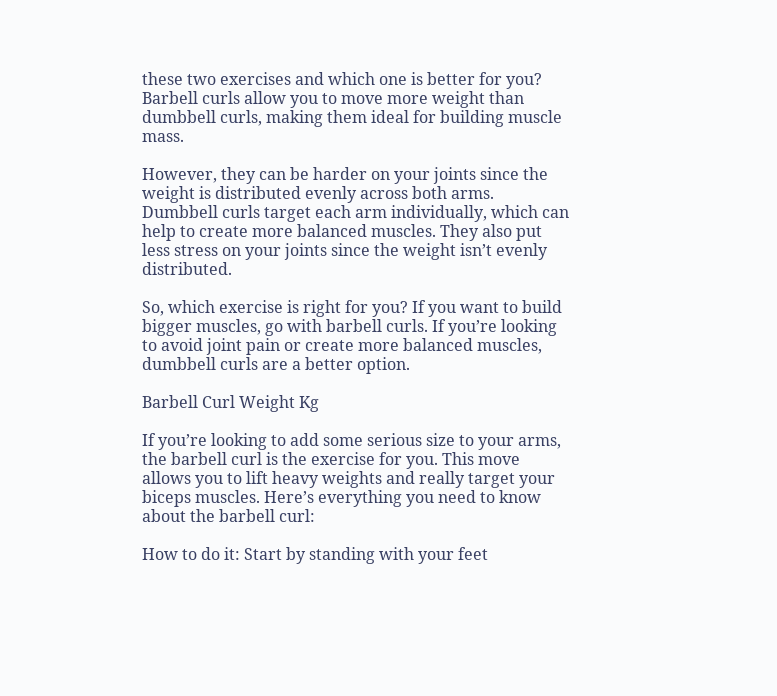these two exercises and which one is better for you? Barbell curls allow you to move more weight than dumbbell curls, making them ideal for building muscle mass.

However, they can be harder on your joints since the weight is distributed evenly across both arms. Dumbbell curls target each arm individually, which can help to create more balanced muscles. They also put less stress on your joints since the weight isn’t evenly distributed.

So, which exercise is right for you? If you want to build bigger muscles, go with barbell curls. If you’re looking to avoid joint pain or create more balanced muscles, dumbbell curls are a better option.

Barbell Curl Weight Kg

If you’re looking to add some serious size to your arms, the barbell curl is the exercise for you. This move allows you to lift heavy weights and really target your biceps muscles. Here’s everything you need to know about the barbell curl:

How to do it: Start by standing with your feet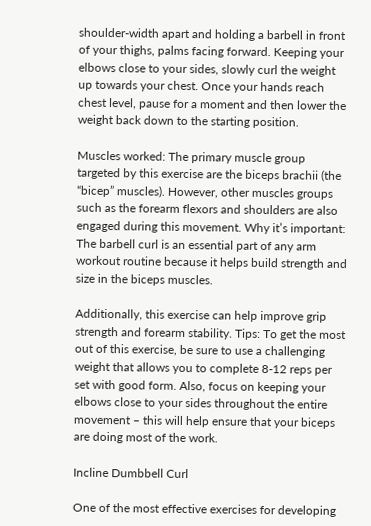shoulder-width apart and holding a barbell in front of your thighs, palms facing forward. Keeping your elbows close to your sides, slowly curl the weight up towards your chest. Once your hands reach chest level, pause for a moment and then lower the weight back down to the starting position.

Muscles worked: The primary muscle group targeted by this exercise are the biceps brachii (the “bicep” muscles). However, other muscles groups such as the forearm flexors and shoulders are also engaged during this movement. Why it’s important: The barbell curl is an essential part of any arm workout routine because it helps build strength and size in the biceps muscles.

Additionally, this exercise can help improve grip strength and forearm stability. Tips: To get the most out of this exercise, be sure to use a challenging weight that allows you to complete 8-12 reps per set with good form. Also, focus on keeping your elbows close to your sides throughout the entire movement – this will help ensure that your biceps are doing most of the work.

Incline Dumbbell Curl

One of the most effective exercises for developing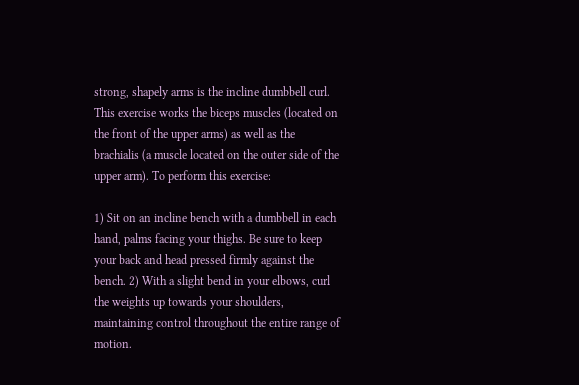strong, shapely arms is the incline dumbbell curl. This exercise works the biceps muscles (located on the front of the upper arms) as well as the brachialis (a muscle located on the outer side of the upper arm). To perform this exercise:

1) Sit on an incline bench with a dumbbell in each hand, palms facing your thighs. Be sure to keep your back and head pressed firmly against the bench. 2) With a slight bend in your elbows, curl the weights up towards your shoulders, maintaining control throughout the entire range of motion.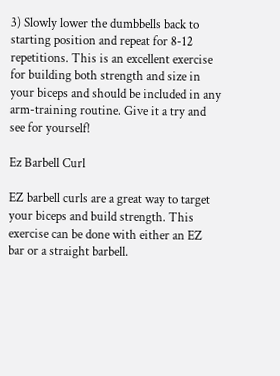3) Slowly lower the dumbbells back to starting position and repeat for 8-12 repetitions. This is an excellent exercise for building both strength and size in your biceps and should be included in any arm-training routine. Give it a try and see for yourself!

Ez Barbell Curl

EZ barbell curls are a great way to target your biceps and build strength. This exercise can be done with either an EZ bar or a straight barbell.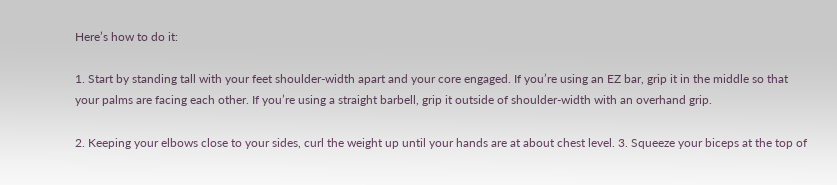Here’s how to do it:

1. Start by standing tall with your feet shoulder-width apart and your core engaged. If you’re using an EZ bar, grip it in the middle so that your palms are facing each other. If you’re using a straight barbell, grip it outside of shoulder-width with an overhand grip.

2. Keeping your elbows close to your sides, curl the weight up until your hands are at about chest level. 3. Squeeze your biceps at the top of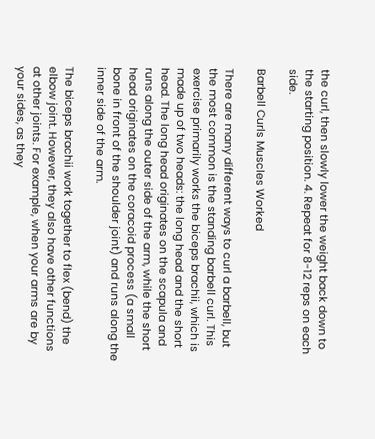the curl, then slowly lower the weight back down to the starting position. 4. Repeat for 8-12 reps on each side.

Barbell Curls Muscles Worked

There are many different ways to curl a barbell, but the most common is the standing barbell curl. This exercise primarily works the biceps brachii, which is made up of two heads: the long head and the short head. The long head originates on the scapula and runs along the outer side of the arm, while the short head originates on the coracoid process (a small bone in front of the shoulder joint) and runs along the inner side of the arm.

The biceps brachii work together to flex (bend) the elbow joint. However, they also have other functions at other joints. For example, when your arms are by your sides, as they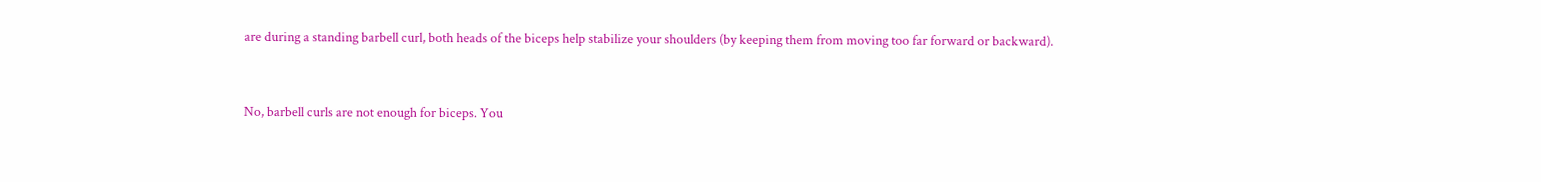are during a standing barbell curl, both heads of the biceps help stabilize your shoulders (by keeping them from moving too far forward or backward).


No, barbell curls are not enough for biceps. You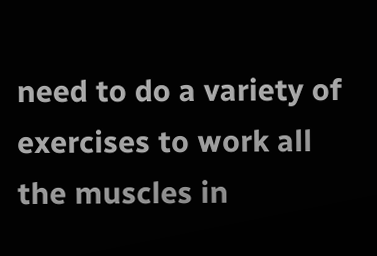need to do a variety of exercises to work all the muscles in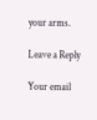your arms.

Leave a Reply

Your email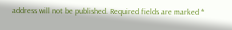address will not be published. Required fields are marked *